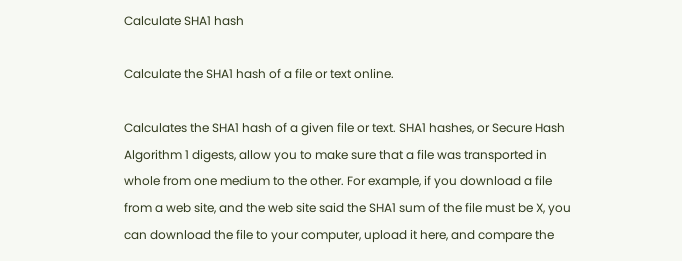Calculate SHA1 hash

Calculate the SHA1 hash of a file or text online.

Calculates the SHA1 hash of a given file or text. SHA1 hashes, or Secure Hash Algorithm 1 digests, allow you to make sure that a file was transported in whole from one medium to the other. For example, if you download a file from a web site, and the web site said the SHA1 sum of the file must be X, you can download the file to your computer, upload it here, and compare the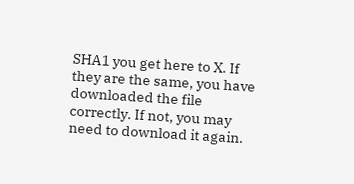SHA1 you get here to X. If they are the same, you have downloaded the file correctly. If not, you may need to download it again.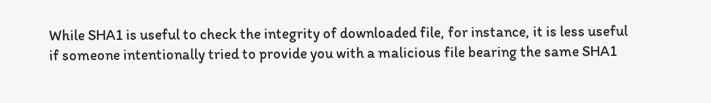While SHA1 is useful to check the integrity of downloaded file, for instance, it is less useful if someone intentionally tried to provide you with a malicious file bearing the same SHA1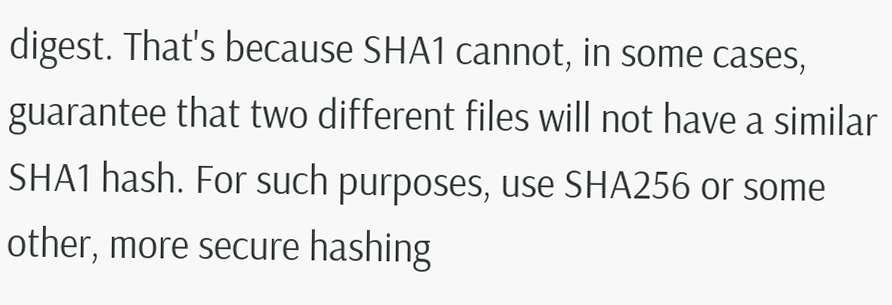digest. That's because SHA1 cannot, in some cases, guarantee that two different files will not have a similar SHA1 hash. For such purposes, use SHA256 or some other, more secure hashing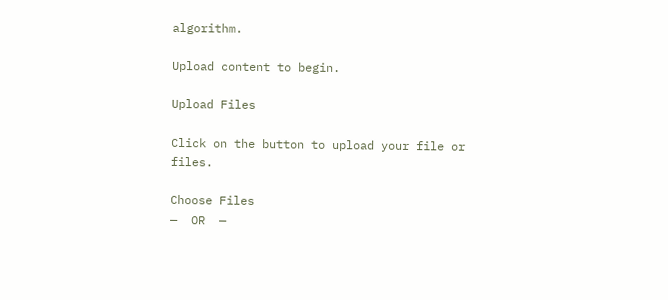algorithm.

Upload content to begin.

Upload Files

Click on the button to upload your file or files.

Choose Files
—  OR  —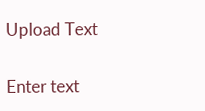Upload Text

Enter text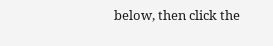below, then click the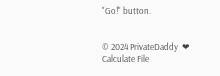"Go!" button.


© 2024 PrivateDaddy  ❤  Calculate File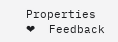Properties   ❤  Feedback